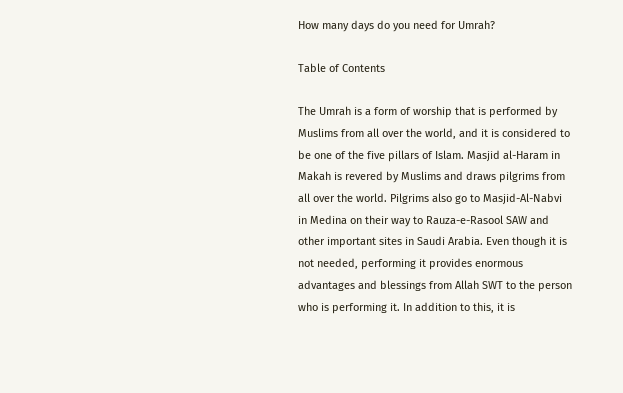How many days do you need for Umrah?

Table of Contents

The Umrah is a form of worship that is performed by Muslims from all over the world, and it is considered to be one of the five pillars of Islam. Masjid al-Haram in Makah is revered by Muslims and draws pilgrims from all over the world. Pilgrims also go to Masjid-Al-Nabvi in Medina on their way to Rauza-e-Rasool SAW and other important sites in Saudi Arabia. Even though it is not needed, performing it provides enormous advantages and blessings from Allah SWT to the person who is performing it. In addition to this, it is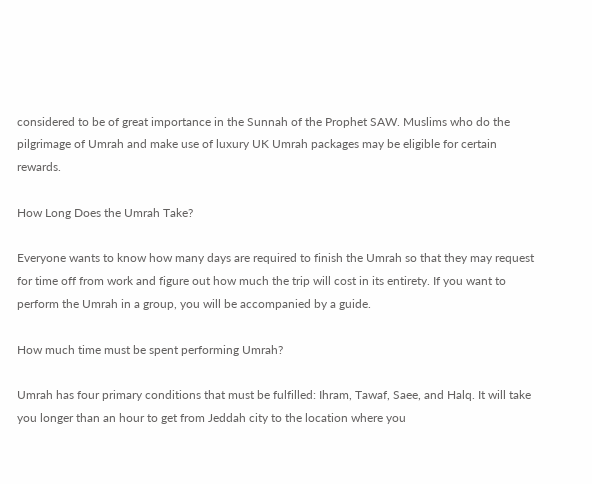considered to be of great importance in the Sunnah of the Prophet SAW. Muslims who do the pilgrimage of Umrah and make use of luxury UK Umrah packages may be eligible for certain rewards.

How Long Does the Umrah Take?

Everyone wants to know how many days are required to finish the Umrah so that they may request for time off from work and figure out how much the trip will cost in its entirety. If you want to perform the Umrah in a group, you will be accompanied by a guide.

How much time must be spent performing Umrah?

Umrah has four primary conditions that must be fulfilled: Ihram, Tawaf, Saee, and Halq. It will take you longer than an hour to get from Jeddah city to the location where you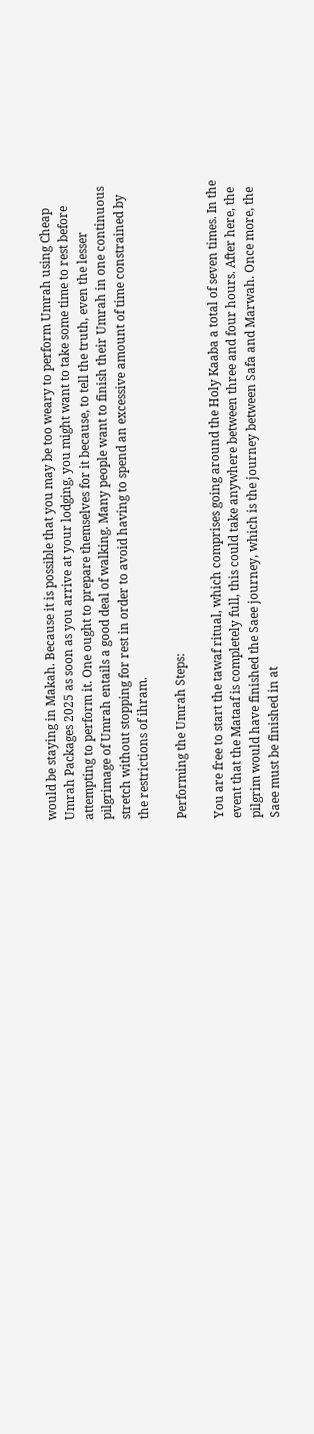would be staying in Makah. Because it is possible that you may be too weary to perform Umrah using Cheap Umrah Packages 2025 as soon as you arrive at your lodging, you might want to take some time to rest before attempting to perform it. One ought to prepare themselves for it because, to tell the truth, even the lesser pilgrimage of Umrah entails a good deal of walking. Many people want to finish their Umrah in one continuous stretch without stopping for rest in order to avoid having to spend an excessive amount of time constrained by the restrictions of ihram.

Performing the Umrah Steps:

You are free to start the tawaf ritual, which comprises going around the Holy Kaaba a total of seven times. In the event that the Mataaf is completely full, this could take anywhere between three and four hours. After here, the pilgrim would have finished the Saee journey, which is the journey between Safa and Marwah. Once more, the Saee must be finished in at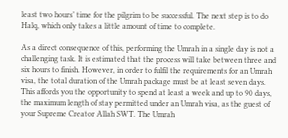least two hours’ time for the pilgrim to be successful. The next step is to do Halq, which only takes a little amount of time to complete.

As a direct consequence of this, performing the Umrah in a single day is not a challenging task. It is estimated that the process will take between three and six hours to finish. However, in order to fulfil the requirements for an Umrah visa, the total duration of the Umrah package must be at least seven days. This affords you the opportunity to spend at least a week and up to 90 days, the maximum length of stay permitted under an Umrah visa, as the guest of your Supreme Creator Allah SWT. The Umrah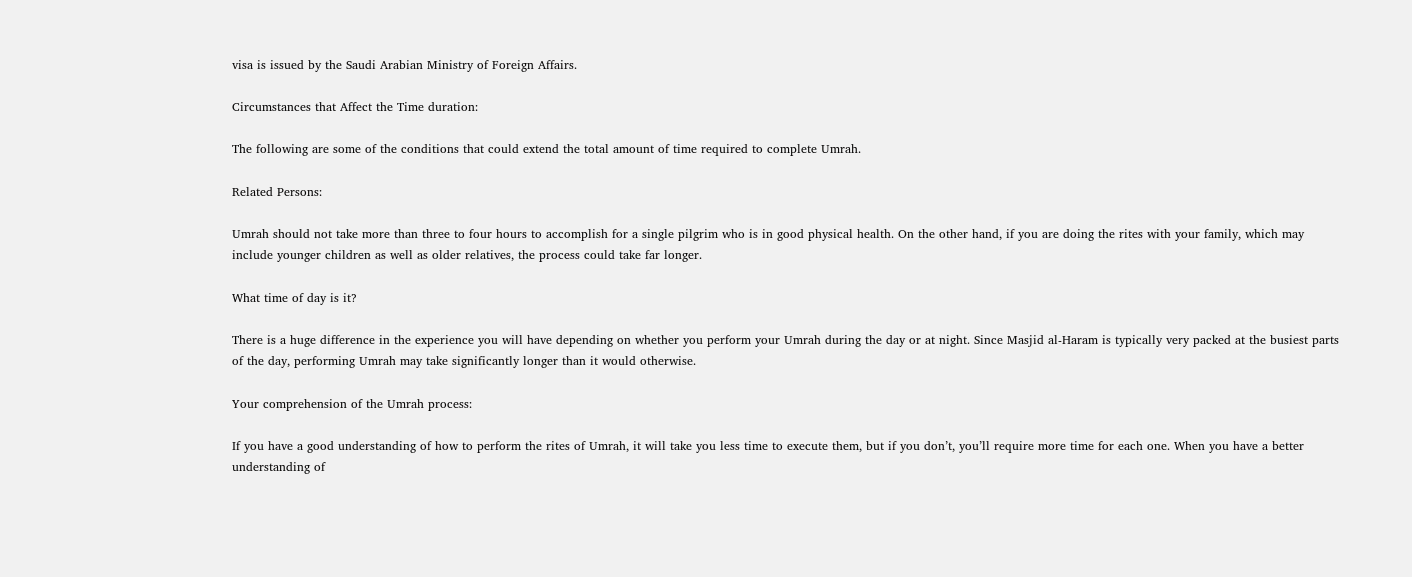visa is issued by the Saudi Arabian Ministry of Foreign Affairs.

Circumstances that Affect the Time duration:

The following are some of the conditions that could extend the total amount of time required to complete Umrah.

Related Persons:

Umrah should not take more than three to four hours to accomplish for a single pilgrim who is in good physical health. On the other hand, if you are doing the rites with your family, which may include younger children as well as older relatives, the process could take far longer.

What time of day is it?

There is a huge difference in the experience you will have depending on whether you perform your Umrah during the day or at night. Since Masjid al-Haram is typically very packed at the busiest parts of the day, performing Umrah may take significantly longer than it would otherwise.

Your comprehension of the Umrah process:

If you have a good understanding of how to perform the rites of Umrah, it will take you less time to execute them, but if you don’t, you’ll require more time for each one. When you have a better understanding of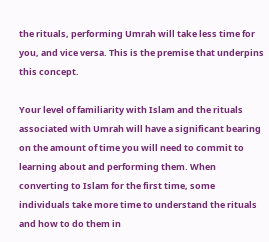the rituals, performing Umrah will take less time for you, and vice versa. This is the premise that underpins this concept.

Your level of familiarity with Islam and the rituals associated with Umrah will have a significant bearing on the amount of time you will need to commit to learning about and performing them. When converting to Islam for the first time, some individuals take more time to understand the rituals and how to do them in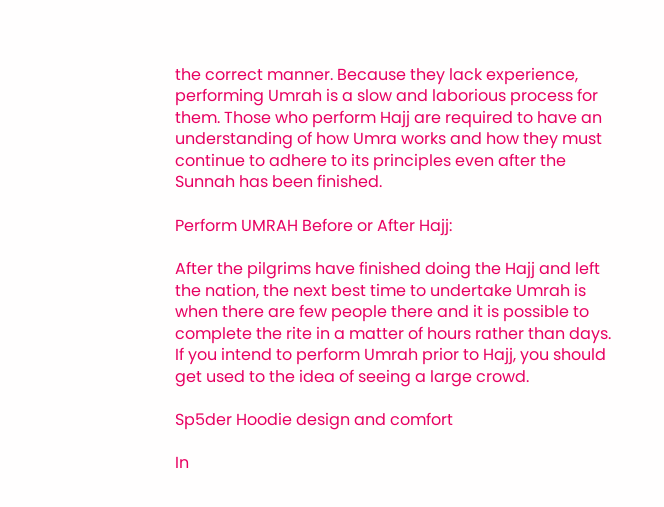the correct manner. Because they lack experience, performing Umrah is a slow and laborious process for them. Those who perform Hajj are required to have an understanding of how Umra works and how they must continue to adhere to its principles even after the Sunnah has been finished.

Perform UMRAH Before or After Hajj:

After the pilgrims have finished doing the Hajj and left the nation, the next best time to undertake Umrah is when there are few people there and it is possible to complete the rite in a matter of hours rather than days. If you intend to perform Umrah prior to Hajj, you should get used to the idea of seeing a large crowd.

Sp5der Hoodie design and comfort

In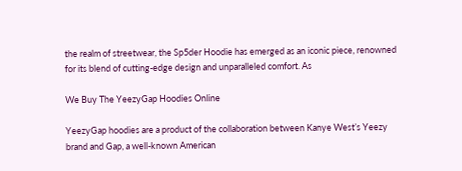the realm of streetwear, the Sp5der Hoodie has emerged as an iconic piece, renowned for its blend of cutting-edge design and unparalleled comfort. As

We Buy The YeezyGap Hoodies Online

YeezyGap hoodies are a product of the collaboration between Kanye West’s Yeezy brand and Gap, a well-known American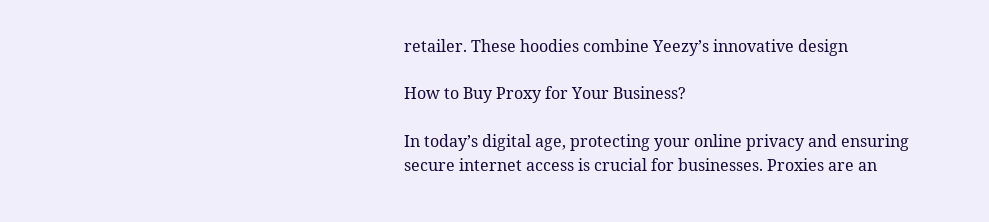retailer. These hoodies combine Yeezy’s innovative design

How to Buy Proxy for Your Business?

In today’s digital age, protecting your online privacy and ensuring secure internet access is crucial for businesses. Proxies are an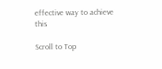effective way to achieve this

Scroll to Top